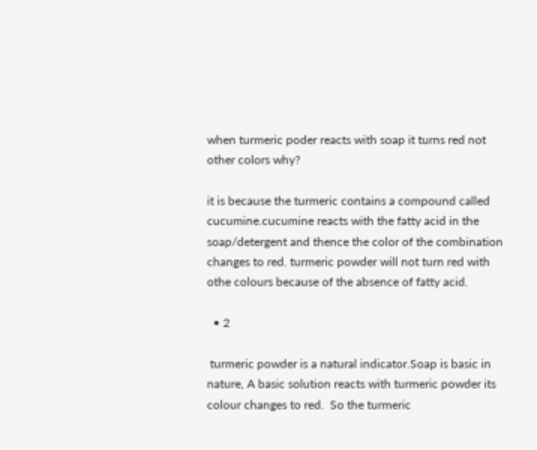when turmeric poder reacts with soap it turns red not other colors why?

it is because the turmeric contains a compound called cucumine.cucumine reacts with the fatty acid in the soap/detergent and thence the color of the combination changes to red. turmeric powder will not turn red with othe colours because of the absence of fatty acid.

  • 2

 turmeric powder is a natural indicator.Soap is basic in nature, A basic solution reacts with turmeric powder its colour changes to red.  So the turmeric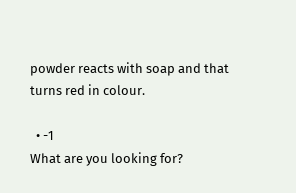powder reacts with soap and that turns red in colour.

  • -1
What are you looking for?